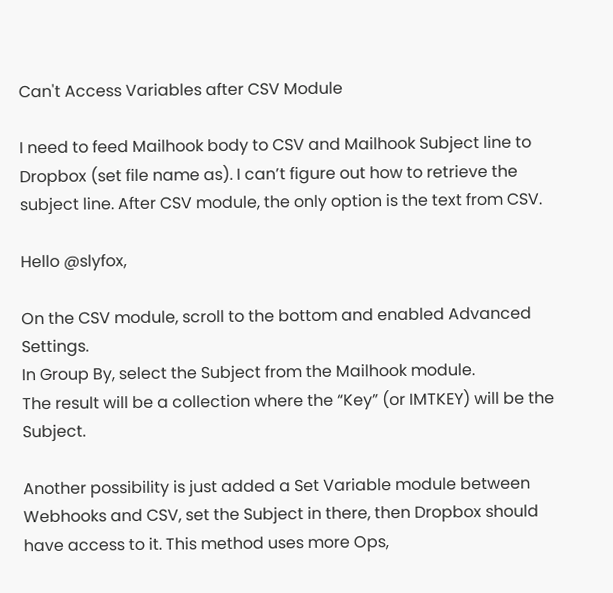Can't Access Variables after CSV Module

I need to feed Mailhook body to CSV and Mailhook Subject line to Dropbox (set file name as). I can’t figure out how to retrieve the subject line. After CSV module, the only option is the text from CSV.

Hello @slyfox,

On the CSV module, scroll to the bottom and enabled Advanced Settings.
In Group By, select the Subject from the Mailhook module.
The result will be a collection where the “Key” (or IMTKEY) will be the Subject.

Another possibility is just added a Set Variable module between Webhooks and CSV, set the Subject in there, then Dropbox should have access to it. This method uses more Ops,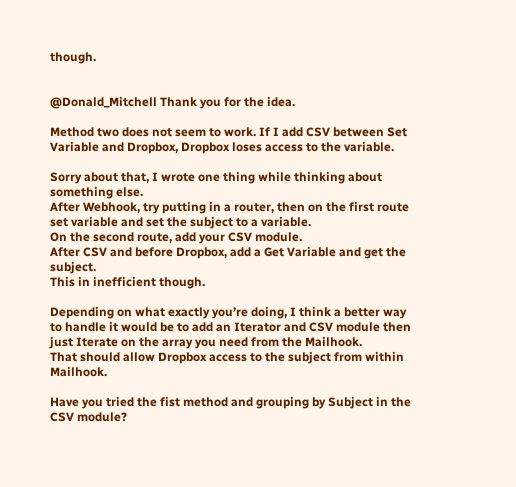though.


@Donald_Mitchell Thank you for the idea.

Method two does not seem to work. If I add CSV between Set Variable and Dropbox, Dropbox loses access to the variable.

Sorry about that, I wrote one thing while thinking about something else.
After Webhook, try putting in a router, then on the first route set variable and set the subject to a variable.
On the second route, add your CSV module.
After CSV and before Dropbox, add a Get Variable and get the subject.
This in inefficient though.

Depending on what exactly you’re doing, I think a better way to handle it would be to add an Iterator and CSV module then just Iterate on the array you need from the Mailhook.
That should allow Dropbox access to the subject from within Mailhook.

Have you tried the fist method and grouping by Subject in the CSV module?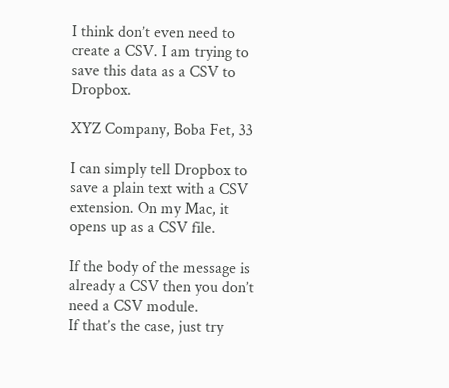I think don’t even need to create a CSV. I am trying to save this data as a CSV to Dropbox.

XYZ Company, Boba Fet, 33

I can simply tell Dropbox to save a plain text with a CSV extension. On my Mac, it opens up as a CSV file.

If the body of the message is already a CSV then you don’t need a CSV module.
If that’s the case, just try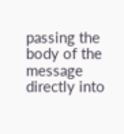passing the body of the message directly into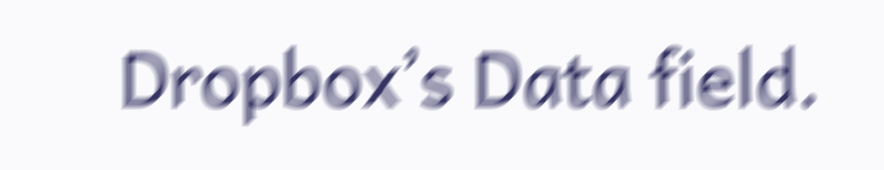Dropbox’s Data field.